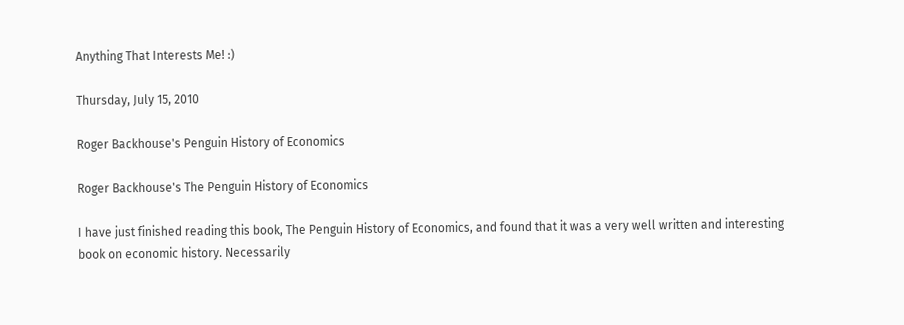Anything That Interests Me! :)

Thursday, July 15, 2010

Roger Backhouse's Penguin History of Economics

Roger Backhouse's The Penguin History of Economics

I have just finished reading this book, The Penguin History of Economics, and found that it was a very well written and interesting book on economic history. Necessarily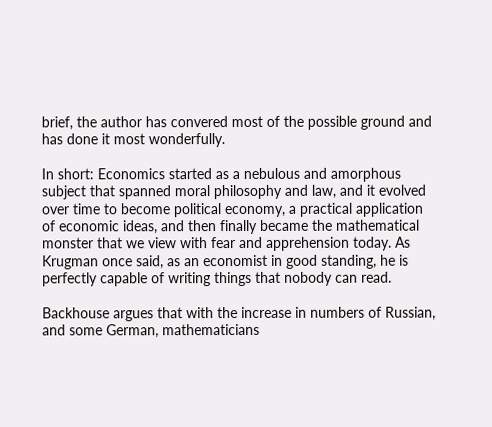brief, the author has convered most of the possible ground and has done it most wonderfully.

In short: Economics started as a nebulous and amorphous subject that spanned moral philosophy and law, and it evolved over time to become political economy, a practical application of economic ideas, and then finally became the mathematical monster that we view with fear and apprehension today. As Krugman once said, as an economist in good standing, he is perfectly capable of writing things that nobody can read.

Backhouse argues that with the increase in numbers of Russian, and some German, mathematicians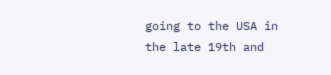going to the USA in the late 19th and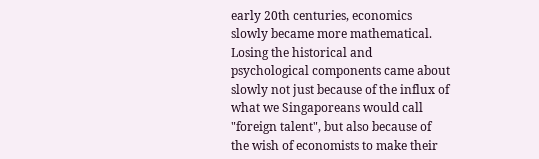early 20th centuries, economics slowly became more mathematical. Losing the historical and psychological components came about slowly not just because of the influx of what we Singaporeans would call "foreign talent", but also because of the wish of economists to make their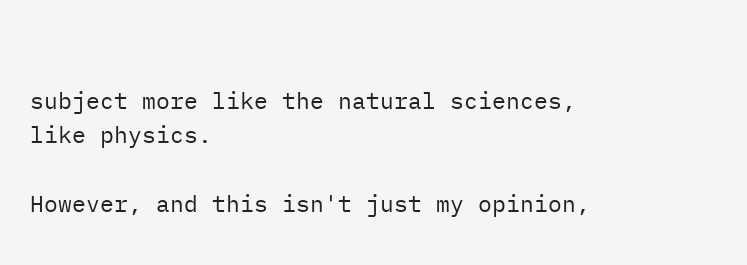subject more like the natural sciences, like physics.

However, and this isn't just my opinion,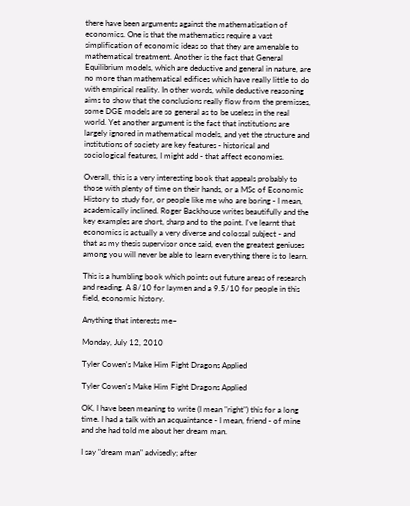there have been arguments against the mathematisation of economics. One is that the mathematics require a vast simplification of economic ideas so that they are amenable to mathematical treatment. Another is the fact that General Equilibrium models, which are deductive and general in nature, are no more than mathematical edifices which have really little to do with empirical reality. In other words, while deductive reasoning aims to show that the conclusions really flow from the premisses, some DGE models are so general as to be useless in the real world. Yet another argument is the fact that institutions are largely ignored in mathematical models, and yet the structure and institutions of society are key features - historical and sociological features, I might add - that affect economies.

Overall, this is a very interesting book that appeals probably to those with plenty of time on their hands, or a MSc of Economic History to study for, or people like me who are boring - I mean, academically inclined. Roger Backhouse writes beautifully and the key examples are short, sharp and to the point. I've learnt that economics is actually a very diverse and colossal subject - and that as my thesis supervisor once said, even the greatest geniuses among you will never be able to learn everything there is to learn.

This is a humbling book which points out future areas of research and reading. A 8/10 for laymen and a 9.5/10 for people in this field, economic history.

Anything that interests me~

Monday, July 12, 2010

Tyler Cowen's Make Him Fight Dragons Applied

Tyler Cowen's Make Him Fight Dragons Applied

OK, I have been meaning to write (I mean "right") this for a long time. I had a talk with an acquaintance - I mean, friend - of mine and she had told me about her dream man.

I say "dream man" advisedly; after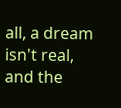all, a dream isn't real, and the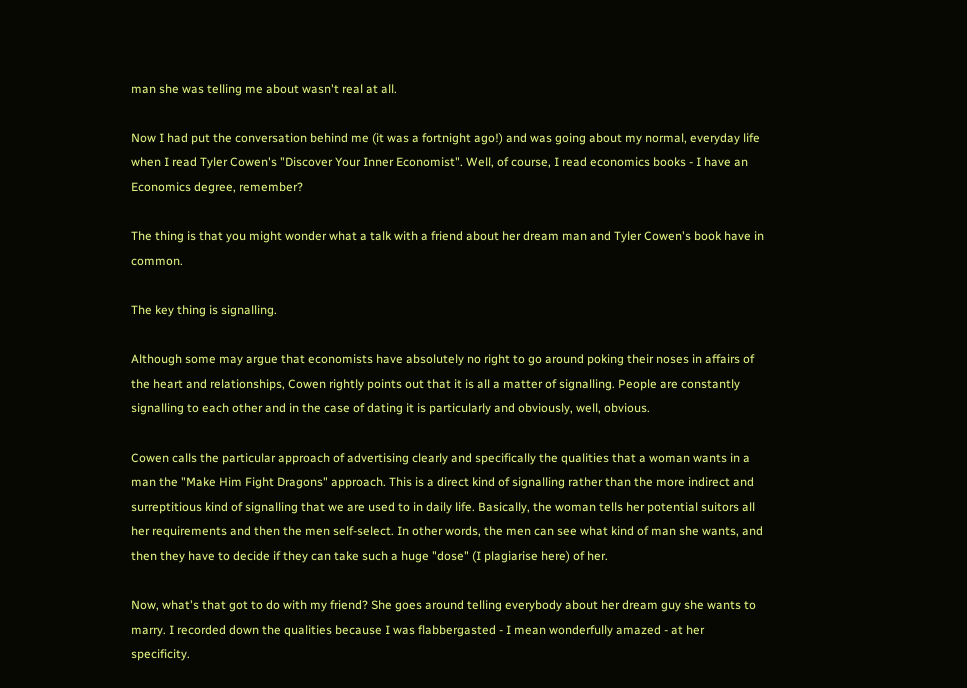man she was telling me about wasn't real at all.

Now I had put the conversation behind me (it was a fortnight ago!) and was going about my normal, everyday life when I read Tyler Cowen's "Discover Your Inner Economist". Well, of course, I read economics books - I have an Economics degree, remember?

The thing is that you might wonder what a talk with a friend about her dream man and Tyler Cowen's book have in common.

The key thing is signalling.

Although some may argue that economists have absolutely no right to go around poking their noses in affairs of the heart and relationships, Cowen rightly points out that it is all a matter of signalling. People are constantly signalling to each other and in the case of dating it is particularly and obviously, well, obvious.

Cowen calls the particular approach of advertising clearly and specifically the qualities that a woman wants in a man the "Make Him Fight Dragons" approach. This is a direct kind of signalling rather than the more indirect and surreptitious kind of signalling that we are used to in daily life. Basically, the woman tells her potential suitors all her requirements and then the men self-select. In other words, the men can see what kind of man she wants, and then they have to decide if they can take such a huge "dose" (I plagiarise here) of her.

Now, what's that got to do with my friend? She goes around telling everybody about her dream guy she wants to marry. I recorded down the qualities because I was flabbergasted - I mean wonderfully amazed - at her specificity.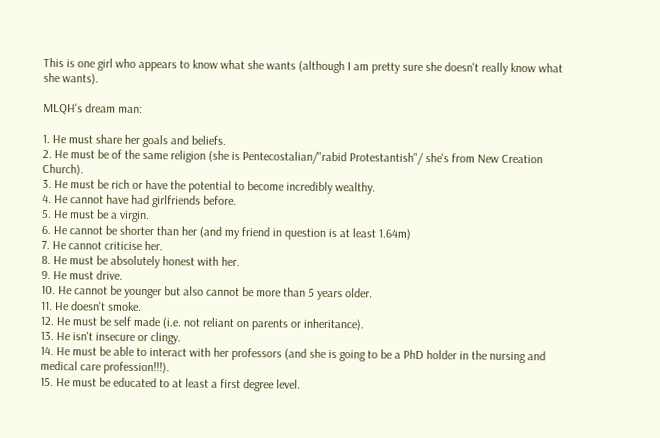This is one girl who appears to know what she wants (although I am pretty sure she doesn't really know what she wants).

MLQH's dream man:

1. He must share her goals and beliefs.
2. He must be of the same religion (she is Pentecostalian/"rabid Protestantish"/ she's from New Creation Church).
3. He must be rich or have the potential to become incredibly wealthy.
4. He cannot have had girlfriends before.
5. He must be a virgin.
6. He cannot be shorter than her (and my friend in question is at least 1.64m)
7. He cannot criticise her.
8. He must be absolutely honest with her.
9. He must drive.
10. He cannot be younger but also cannot be more than 5 years older.
11. He doesn't smoke.
12. He must be self made (i.e. not reliant on parents or inheritance).
13. He isn't insecure or clingy.
14. He must be able to interact with her professors (and she is going to be a PhD holder in the nursing and medical care profession!!!).
15. He must be educated to at least a first degree level.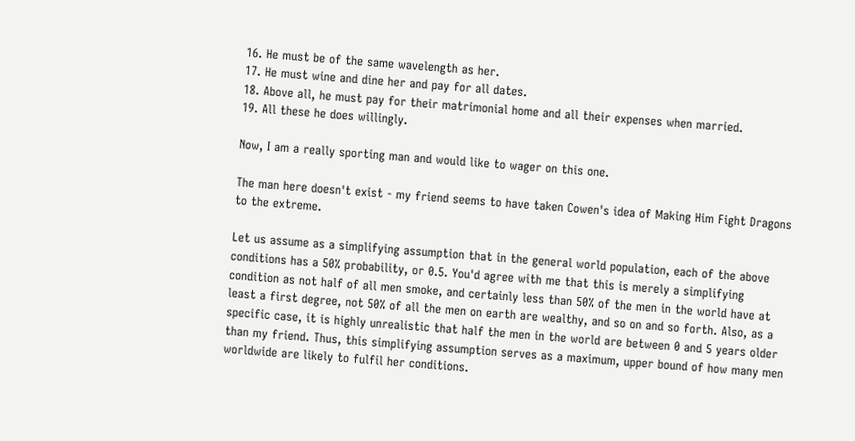16. He must be of the same wavelength as her.
17. He must wine and dine her and pay for all dates.
18. Above all, he must pay for their matrimonial home and all their expenses when married.
19. All these he does willingly.

Now, I am a really sporting man and would like to wager on this one.

The man here doesn't exist - my friend seems to have taken Cowen's idea of Making Him Fight Dragons to the extreme.

Let us assume as a simplifying assumption that in the general world population, each of the above conditions has a 50% probability, or 0.5. You'd agree with me that this is merely a simplifying condition as not half of all men smoke, and certainly less than 50% of the men in the world have at least a first degree, not 50% of all the men on earth are wealthy, and so on and so forth. Also, as a specific case, it is highly unrealistic that half the men in the world are between 0 and 5 years older than my friend. Thus, this simplifying assumption serves as a maximum, upper bound of how many men worldwide are likely to fulfil her conditions.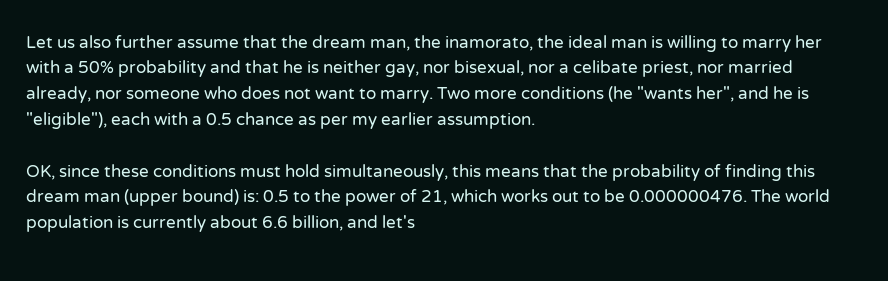Let us also further assume that the dream man, the inamorato, the ideal man is willing to marry her with a 50% probability and that he is neither gay, nor bisexual, nor a celibate priest, nor married already, nor someone who does not want to marry. Two more conditions (he "wants her", and he is "eligible"), each with a 0.5 chance as per my earlier assumption.

OK, since these conditions must hold simultaneously, this means that the probability of finding this dream man (upper bound) is: 0.5 to the power of 21, which works out to be 0.000000476. The world population is currently about 6.6 billion, and let's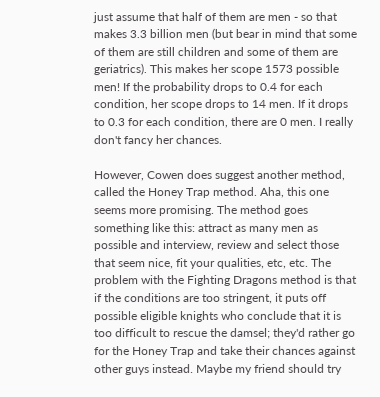just assume that half of them are men - so that makes 3.3 billion men (but bear in mind that some of them are still children and some of them are geriatrics). This makes her scope 1573 possible men! If the probability drops to 0.4 for each condition, her scope drops to 14 men. If it drops to 0.3 for each condition, there are 0 men. I really don't fancy her chances.

However, Cowen does suggest another method, called the Honey Trap method. Aha, this one seems more promising. The method goes something like this: attract as many men as possible and interview, review and select those that seem nice, fit your qualities, etc, etc. The problem with the Fighting Dragons method is that if the conditions are too stringent, it puts off possible eligible knights who conclude that it is too difficult to rescue the damsel; they'd rather go for the Honey Trap and take their chances against other guys instead. Maybe my friend should try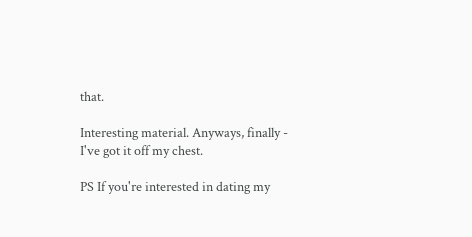that.

Interesting material. Anyways, finally - I've got it off my chest.

PS If you're interested in dating my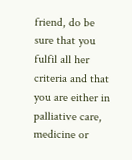friend, do be sure that you fulfil all her criteria and that you are either in palliative care, medicine or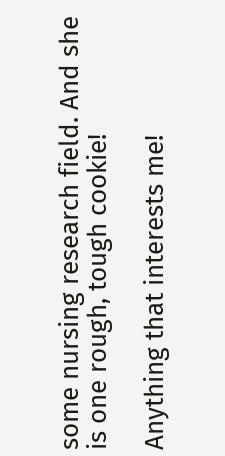some nursing research field. And she is one rough, tough cookie!

Anything that interests me!